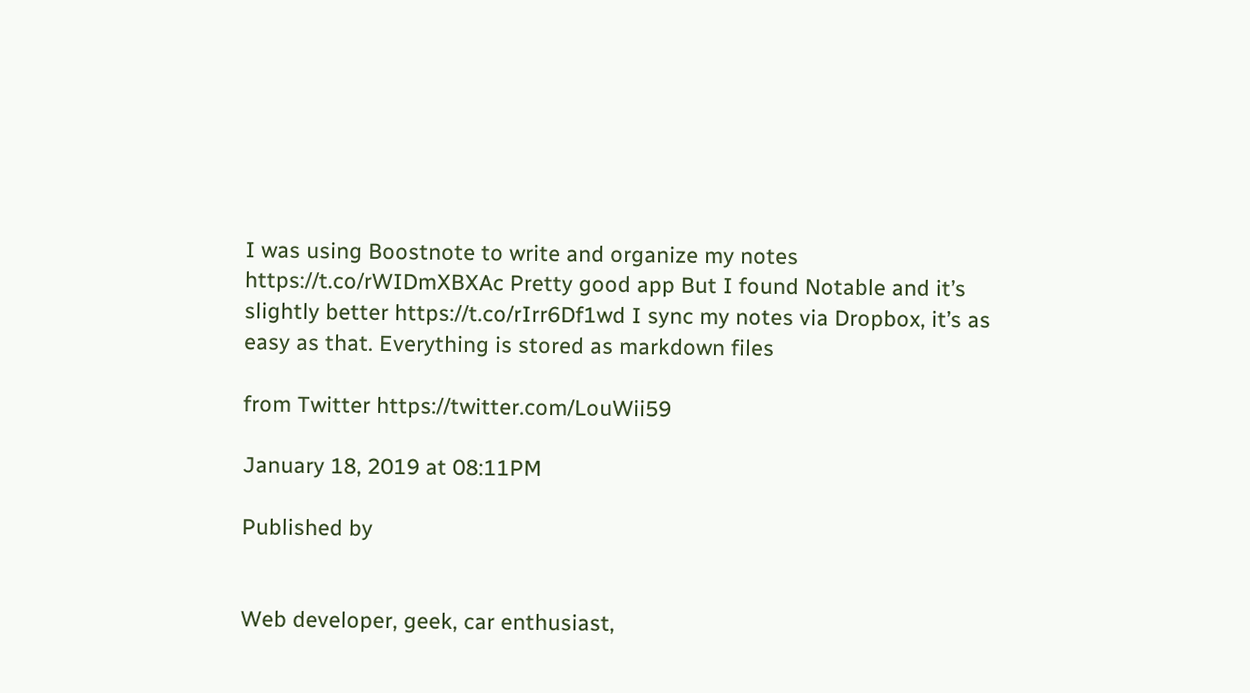I was using Boostnote to write and organize my notes https://t.co/rWIDmXBXAc Pretty good app But I found Notable and it’s slightly better https://t.co/rIrr6Df1wd I sync my notes via Dropbox, it’s as easy as that. Everything is stored as markdown files

from Twitter https://twitter.com/LouWii59

January 18, 2019 at 08:11PM

Published by


Web developer, geek, car enthusiast,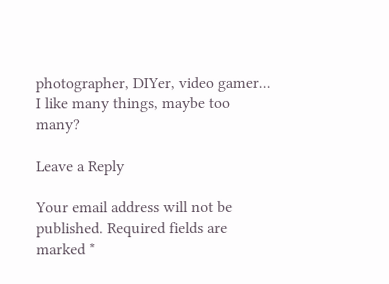photographer, DIYer, video gamer... I like many things, maybe too many?

Leave a Reply

Your email address will not be published. Required fields are marked *